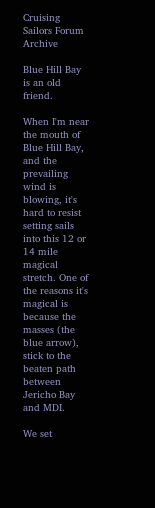Cruising Sailors Forum Archive

Blue Hill Bay is an old friend.

When I'm near the mouth of Blue Hill Bay, and the prevailing wind is blowing, it's hard to resist setting sails into this 12 or 14 mile magical stretch. One of the reasons it's magical is because the masses (the blue arrow), stick to the beaten path between Jericho Bay and MDI.

We set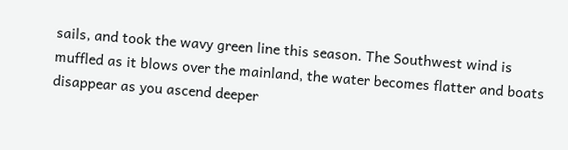sails, and took the wavy green line this season. The Southwest wind is muffled as it blows over the mainland, the water becomes flatter and boats disappear as you ascend deeper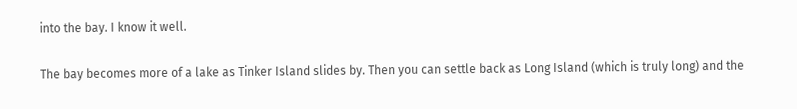into the bay. I know it well.

The bay becomes more of a lake as Tinker Island slides by. Then you can settle back as Long Island (which is truly long) and the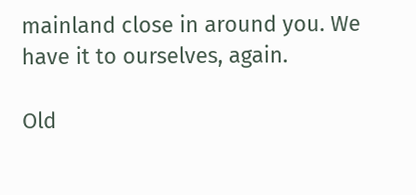mainland close in around you. We have it to ourselves, again.

Old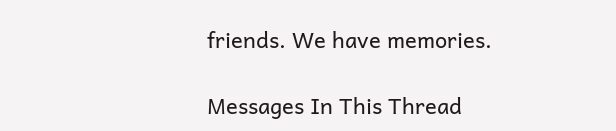friends. We have memories.

Messages In This Thread